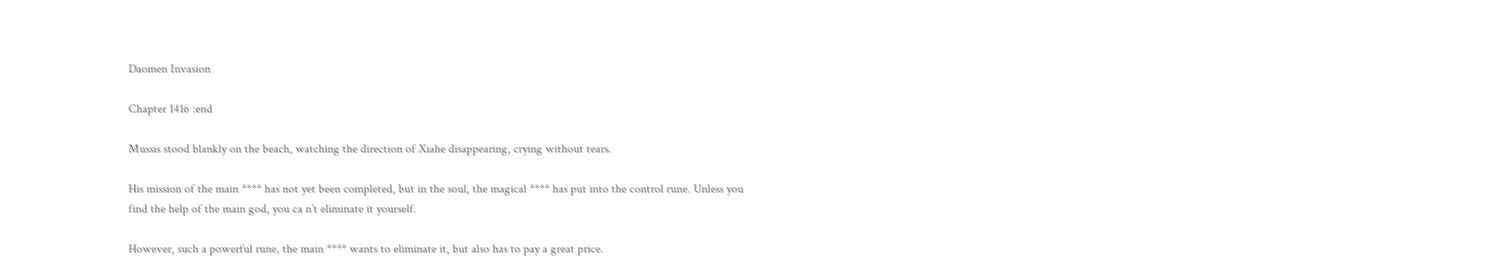Daomen Invasion

Chapter 1416 :end

Mussis stood blankly on the beach, watching the direction of Xiahe disappearing, crying without tears.

His mission of the main **** has not yet been completed, but in the soul, the magical **** has put into the control rune. Unless you find the help of the main god, you ca n’t eliminate it yourself.

However, such a powerful rune, the main **** wants to eliminate it, but also has to pay a great price.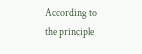According to the principle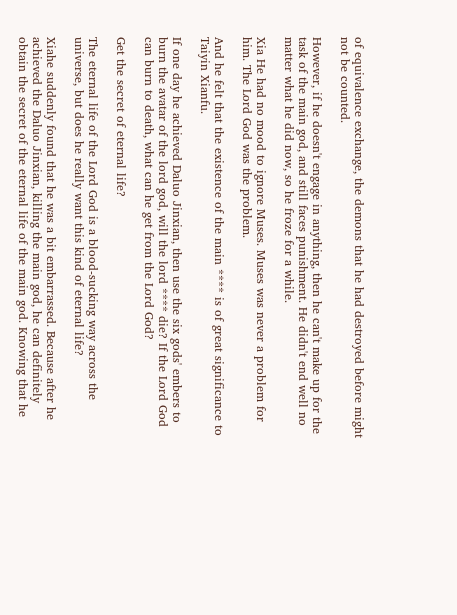of equivalence exchange, the demons that he had destroyed before might not be counted.

However, if he doesn't engage in anything, then he can't make up for the task of the main god, and still faces punishment. He didn't end well no matter what he did now, so he froze for a while.

Xia He had no mood to ignore Muses. Muses was never a problem for him. The Lord God was the problem.

And he felt that the existence of the main **** is of great significance to Taiyin Xianfu.

If one day he achieved Daluo Jinxian, then use the six gods' embers to burn the avatar of the lord god, will the lord **** die? If the Lord God can burn to death, what can he get from the Lord God?

Get the secret of eternal life?

The eternal life of the Lord God is a blood-sucking way across the universe, but does he really want this kind of eternal life?

Xiahe suddenly found that he was a bit embarrassed. Because after he achieved the Daluo Jinxian, killing the main god, he can definitely obtain the secret of the eternal life of the main god. Knowing that he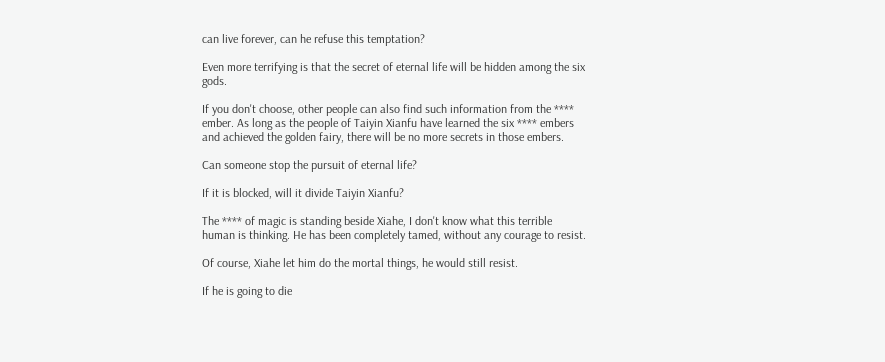can live forever, can he refuse this temptation?

Even more terrifying is that the secret of eternal life will be hidden among the six gods.

If you don't choose, other people can also find such information from the **** ember. As long as the people of Taiyin Xianfu have learned the six **** embers and achieved the golden fairy, there will be no more secrets in those embers.

Can someone stop the pursuit of eternal life?

If it is blocked, will it divide Taiyin Xianfu?

The **** of magic is standing beside Xiahe, I don't know what this terrible human is thinking. He has been completely tamed, without any courage to resist.

Of course, Xiahe let him do the mortal things, he would still resist.

If he is going to die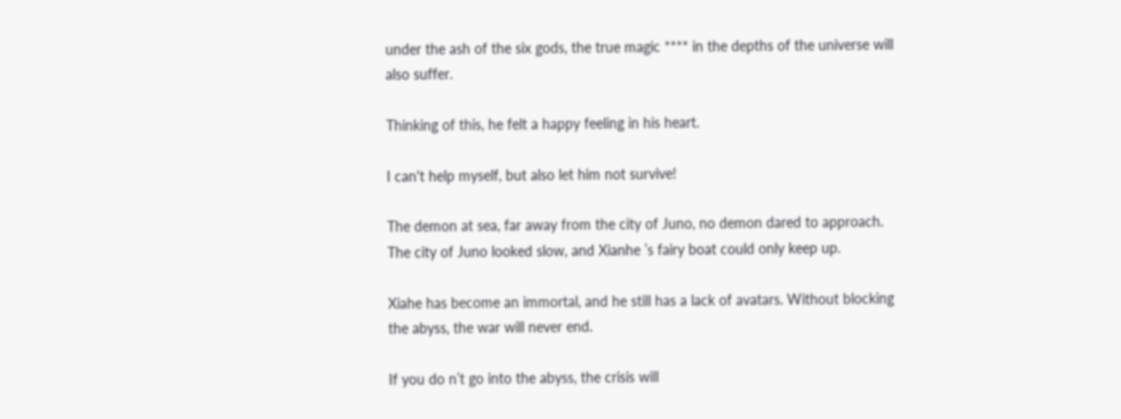under the ash of the six gods, the true magic **** in the depths of the universe will also suffer.

Thinking of this, he felt a happy feeling in his heart.

I can't help myself, but also let him not survive!

The demon at sea, far away from the city of Juno, no demon dared to approach. The city of Juno looked slow, and Xianhe ’s fairy boat could only keep up.

Xiahe has become an immortal, and he still has a lack of avatars. Without blocking the abyss, the war will never end.

If you do n’t go into the abyss, the crisis will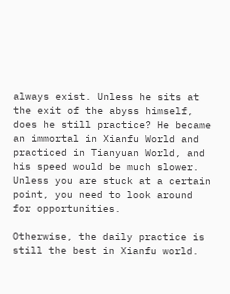always exist. Unless he sits at the exit of the abyss himself, does he still practice? He became an immortal in Xianfu World and practiced in Tianyuan World, and his speed would be much slower. Unless you are stuck at a certain point, you need to look around for opportunities.

Otherwise, the daily practice is still the best in Xianfu world.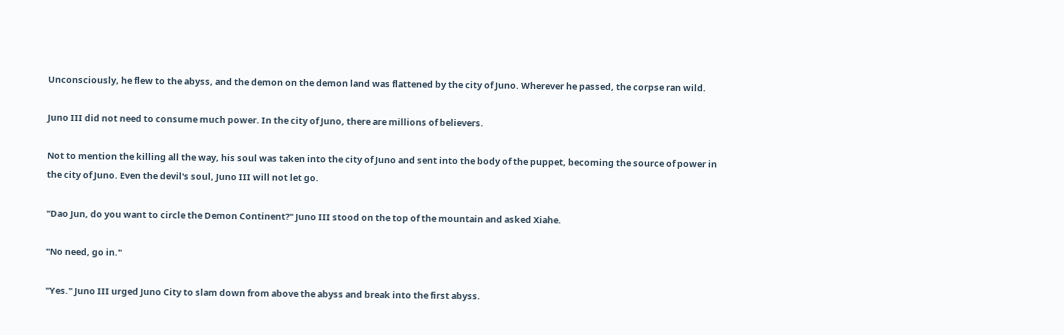Unconsciously, he flew to the abyss, and the demon on the demon land was flattened by the city of Juno. Wherever he passed, the corpse ran wild.

Juno III did not need to consume much power. In the city of Juno, there are millions of believers.

Not to mention the killing all the way, his soul was taken into the city of Juno and sent into the body of the puppet, becoming the source of power in the city of Juno. Even the devil's soul, Juno III will not let go.

"Dao Jun, do you want to circle the Demon Continent?" Juno III stood on the top of the mountain and asked Xiahe.

"No need, go in."

"Yes." Juno III urged Juno City to slam down from above the abyss and break into the first abyss.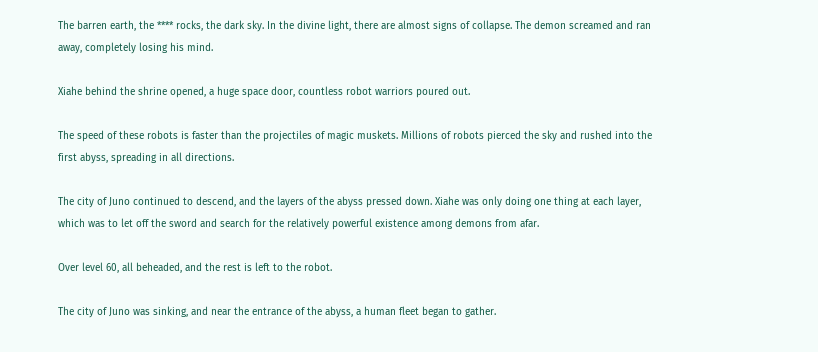The barren earth, the **** rocks, the dark sky. In the divine light, there are almost signs of collapse. The demon screamed and ran away, completely losing his mind.

Xiahe behind the shrine opened, a huge space door, countless robot warriors poured out.

The speed of these robots is faster than the projectiles of magic muskets. Millions of robots pierced the sky and rushed into the first abyss, spreading in all directions.

The city of Juno continued to descend, and the layers of the abyss pressed down. Xiahe was only doing one thing at each layer, which was to let off the sword and search for the relatively powerful existence among demons from afar.

Over level 60, all beheaded, and the rest is left to the robot.

The city of Juno was sinking, and near the entrance of the abyss, a human fleet began to gather.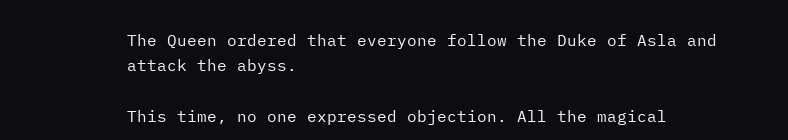The Queen ordered that everyone follow the Duke of Asla and attack the abyss.

This time, no one expressed objection. All the magical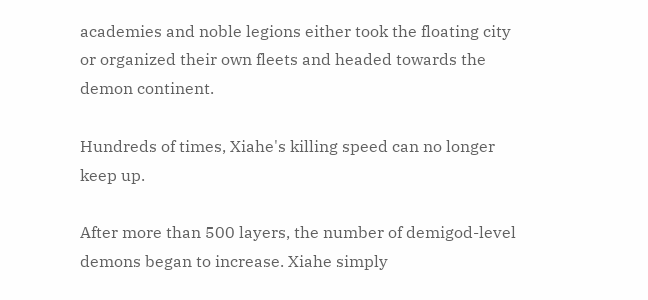academies and noble legions either took the floating city or organized their own fleets and headed towards the demon continent.

Hundreds of times, Xiahe's killing speed can no longer keep up.

After more than 500 layers, the number of demigod-level demons began to increase. Xiahe simply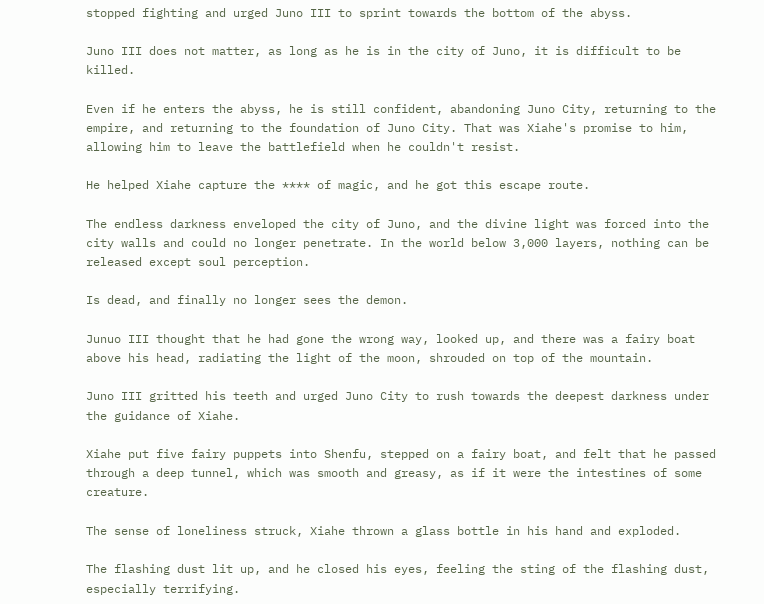stopped fighting and urged Juno III to sprint towards the bottom of the abyss.

Juno III does not matter, as long as he is in the city of Juno, it is difficult to be killed.

Even if he enters the abyss, he is still confident, abandoning Juno City, returning to the empire, and returning to the foundation of Juno City. That was Xiahe's promise to him, allowing him to leave the battlefield when he couldn't resist.

He helped Xiahe capture the **** of magic, and he got this escape route.

The endless darkness enveloped the city of Juno, and the divine light was forced into the city walls and could no longer penetrate. In the world below 3,000 layers, nothing can be released except soul perception.

Is dead, and finally no longer sees the demon.

Junuo III thought that he had gone the wrong way, looked up, and there was a fairy boat above his head, radiating the light of the moon, shrouded on top of the mountain.

Juno III gritted his teeth and urged Juno City to rush towards the deepest darkness under the guidance of Xiahe.

Xiahe put five fairy puppets into Shenfu, stepped on a fairy boat, and felt that he passed through a deep tunnel, which was smooth and greasy, as if it were the intestines of some creature.

The sense of loneliness struck, Xiahe thrown a glass bottle in his hand and exploded.

The flashing dust lit up, and he closed his eyes, feeling the sting of the flashing dust, especially terrifying.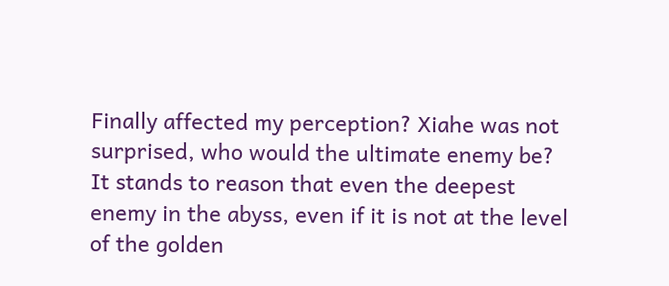Finally affected my perception? Xiahe was not surprised, who would the ultimate enemy be? It stands to reason that even the deepest enemy in the abyss, even if it is not at the level of the golden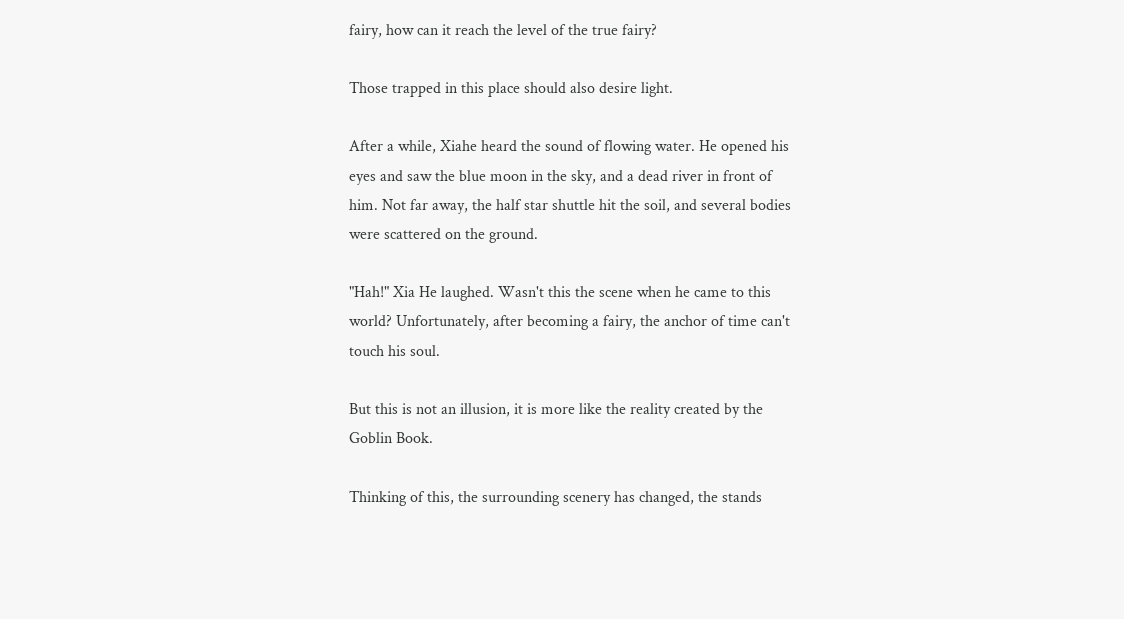fairy, how can it reach the level of the true fairy?

Those trapped in this place should also desire light.

After a while, Xiahe heard the sound of flowing water. He opened his eyes and saw the blue moon in the sky, and a dead river in front of him. Not far away, the half star shuttle hit the soil, and several bodies were scattered on the ground.

"Hah!" Xia He laughed. Wasn't this the scene when he came to this world? Unfortunately, after becoming a fairy, the anchor of time can't touch his soul.

But this is not an illusion, it is more like the reality created by the Goblin Book.

Thinking of this, the surrounding scenery has changed, the stands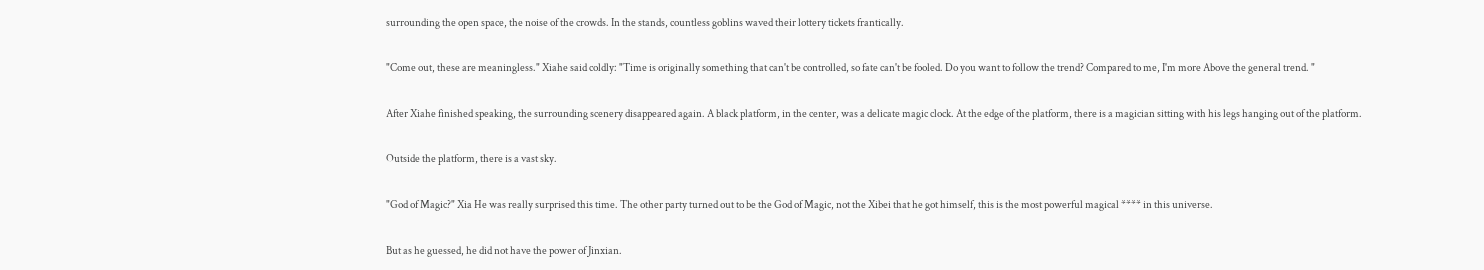surrounding the open space, the noise of the crowds. In the stands, countless goblins waved their lottery tickets frantically.

"Come out, these are meaningless." Xiahe said coldly: "Time is originally something that can't be controlled, so fate can't be fooled. Do you want to follow the trend? Compared to me, I'm more Above the general trend. "

After Xiahe finished speaking, the surrounding scenery disappeared again. A black platform, in the center, was a delicate magic clock. At the edge of the platform, there is a magician sitting with his legs hanging out of the platform.

Outside the platform, there is a vast sky.

"God of Magic?" Xia He was really surprised this time. The other party turned out to be the God of Magic, not the Xibei that he got himself, this is the most powerful magical **** in this universe.

But as he guessed, he did not have the power of Jinxian.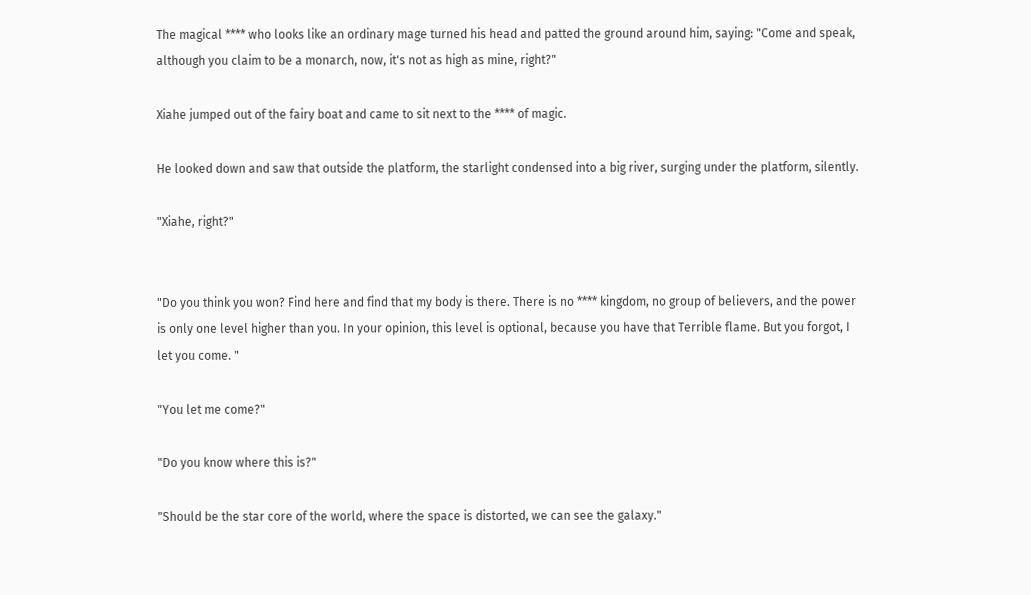The magical **** who looks like an ordinary mage turned his head and patted the ground around him, saying: "Come and speak, although you claim to be a monarch, now, it's not as high as mine, right?"

Xiahe jumped out of the fairy boat and came to sit next to the **** of magic.

He looked down and saw that outside the platform, the starlight condensed into a big river, surging under the platform, silently.

"Xiahe, right?"


"Do you think you won? Find here and find that my body is there. There is no **** kingdom, no group of believers, and the power is only one level higher than you. In your opinion, this level is optional, because you have that Terrible flame. But you forgot, I let you come. "

"You let me come?"

"Do you know where this is?"

"Should be the star core of the world, where the space is distorted, we can see the galaxy."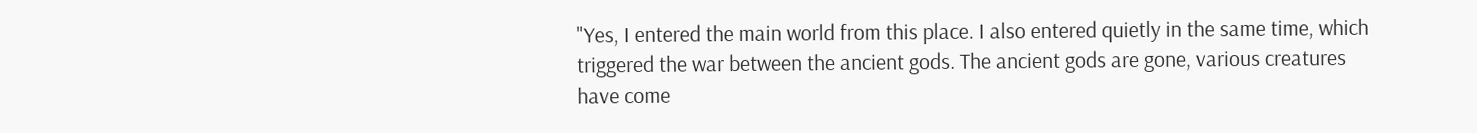"Yes, I entered the main world from this place. I also entered quietly in the same time, which triggered the war between the ancient gods. The ancient gods are gone, various creatures have come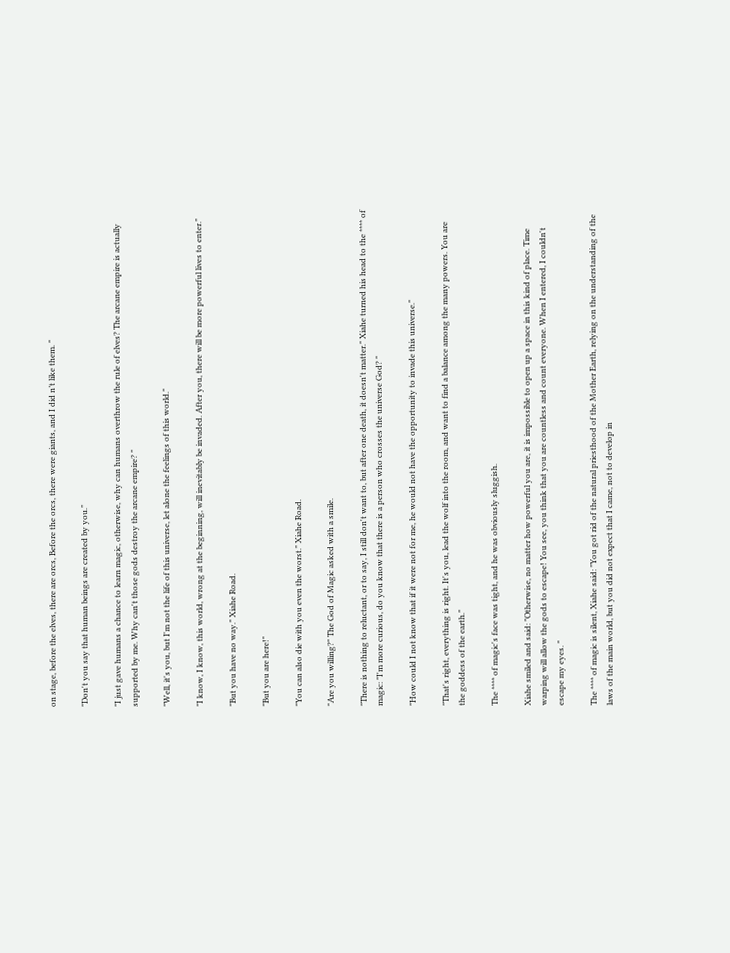on stage, before the elves, there are orcs, Before the orcs, there were giants, and I did n’t like them. "

"Don't you say that human beings are created by you."

"I just gave humans a chance to learn magic, otherwise, why can humans overthrow the rule of elves? The arcane empire is actually supported by me. Why can't those gods destroy the arcane empire? "

"Well, it's you, but I'm not the life of this universe, let alone the feelings of this world."

"I know, I know, this world, wrong at the beginning, will inevitably be invaded. After you, there will be more powerful lives to enter."

"But you have no way." Xiahe Road.

"But you are here!"

"You can also die with you even the worst." Xiahe Road.

"Are you willing?" The God of Magic asked with a smile.

"There is nothing to reluctant, or to say, I still don't want to, but after one death, it doesn't matter." Xiahe turned his head to the **** of magic: "I'm more curious, do you know that there is a person who crosses the universe God? "

"How could I not know that if it were not for me, he would not have the opportunity to invade this universe."

"That's right, everything is right. It's you, lead the wolf into the room, and want to find a balance among the many powers. You are the goddess of the earth."

The **** of magic's face was tight, and he was obviously sluggish.

Xiahe smiled and said: "Otherwise, no matter how powerful you are, it is impossible to open up a space in this kind of place. Time warping will allow the gods to escape! You see, you think that you are countless and count everyone. When I entered, I couldn't escape my eyes. "

The **** of magic is silent, Xiahe said: "You got rid of the natural priesthood of the Mother Earth, relying on the understanding of the laws of the main world, but you did not expect that I came, not to develop in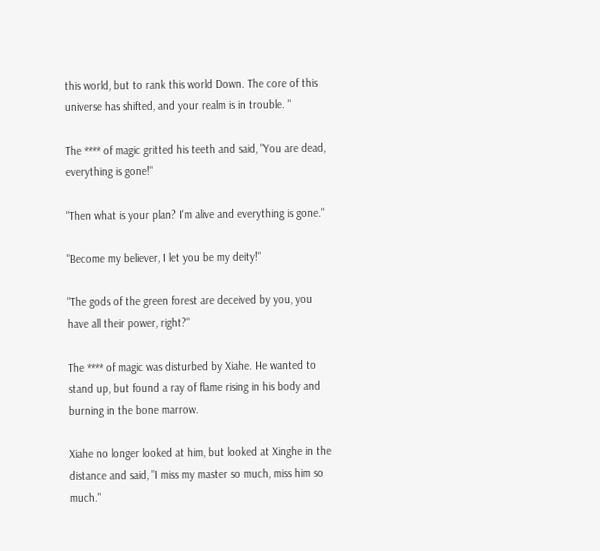this world, but to rank this world Down. The core of this universe has shifted, and your realm is in trouble. "

The **** of magic gritted his teeth and said, "You are dead, everything is gone!"

"Then what is your plan? I'm alive and everything is gone."

"Become my believer, I let you be my deity!"

"The gods of the green forest are deceived by you, you have all their power, right?"

The **** of magic was disturbed by Xiahe. He wanted to stand up, but found a ray of flame rising in his body and burning in the bone marrow.

Xiahe no longer looked at him, but looked at Xinghe in the distance and said, "I miss my master so much, miss him so much."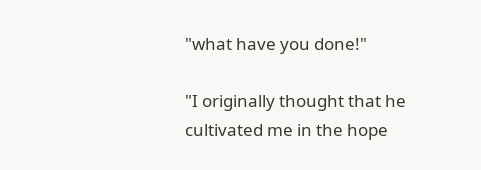"what have you done!"

"I originally thought that he cultivated me in the hope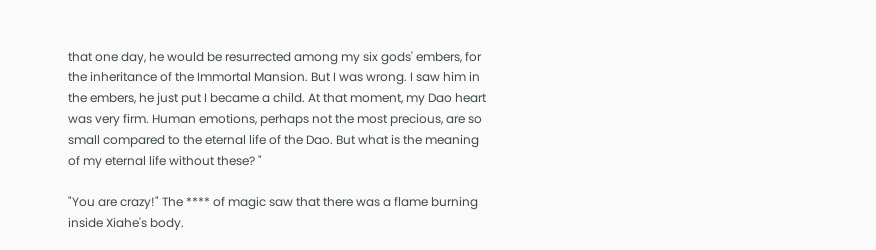that one day, he would be resurrected among my six gods' embers, for the inheritance of the Immortal Mansion. But I was wrong. I saw him in the embers, he just put I became a child. At that moment, my Dao heart was very firm. Human emotions, perhaps not the most precious, are so small compared to the eternal life of the Dao. But what is the meaning of my eternal life without these? "

"You are crazy!" The **** of magic saw that there was a flame burning inside Xiahe's body.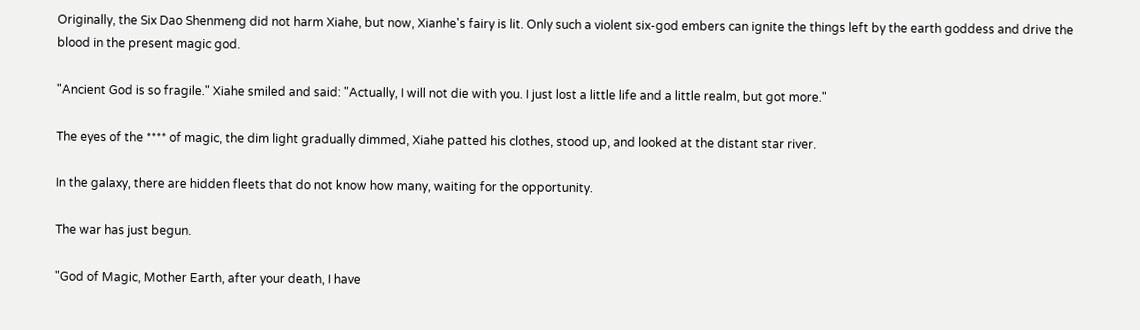Originally, the Six Dao Shenmeng did not harm Xiahe, but now, Xianhe's fairy is lit. Only such a violent six-god embers can ignite the things left by the earth goddess and drive the blood in the present magic god.

"Ancient God is so fragile." Xiahe smiled and said: "Actually, I will not die with you. I just lost a little life and a little realm, but got more."

The eyes of the **** of magic, the dim light gradually dimmed, Xiahe patted his clothes, stood up, and looked at the distant star river.

In the galaxy, there are hidden fleets that do not know how many, waiting for the opportunity.

The war has just begun.

"God of Magic, Mother Earth, after your death, I have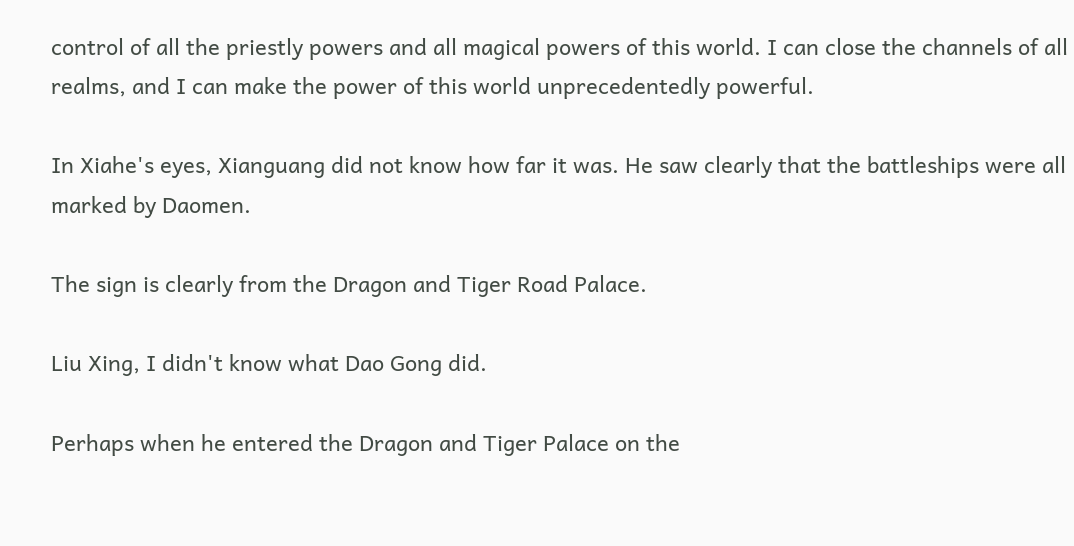control of all the priestly powers and all magical powers of this world. I can close the channels of all realms, and I can make the power of this world unprecedentedly powerful.

In Xiahe's eyes, Xianguang did not know how far it was. He saw clearly that the battleships were all marked by Daomen.

The sign is clearly from the Dragon and Tiger Road Palace.

Liu Xing, I didn't know what Dao Gong did.

Perhaps when he entered the Dragon and Tiger Palace on the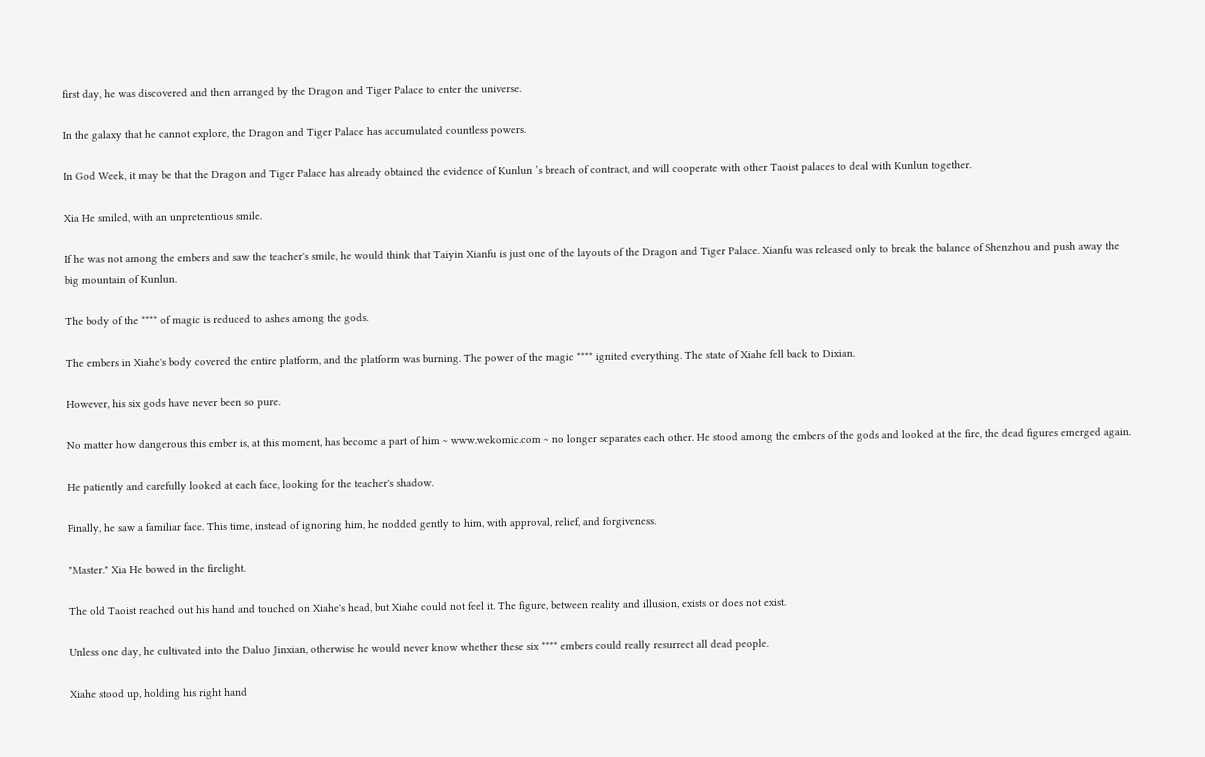first day, he was discovered and then arranged by the Dragon and Tiger Palace to enter the universe.

In the galaxy that he cannot explore, the Dragon and Tiger Palace has accumulated countless powers.

In God Week, it may be that the Dragon and Tiger Palace has already obtained the evidence of Kunlun ’s breach of contract, and will cooperate with other Taoist palaces to deal with Kunlun together.

Xia He smiled, with an unpretentious smile.

If he was not among the embers and saw the teacher's smile, he would think that Taiyin Xianfu is just one of the layouts of the Dragon and Tiger Palace. Xianfu was released only to break the balance of Shenzhou and push away the big mountain of Kunlun.

The body of the **** of magic is reduced to ashes among the gods.

The embers in Xiahe's body covered the entire platform, and the platform was burning. The power of the magic **** ignited everything. The state of Xiahe fell back to Dixian.

However, his six gods have never been so pure.

No matter how dangerous this ember is, at this moment, has become a part of him ~ www.wekomic.com ~ no longer separates each other. He stood among the embers of the gods and looked at the fire, the dead figures emerged again.

He patiently and carefully looked at each face, looking for the teacher's shadow.

Finally, he saw a familiar face. This time, instead of ignoring him, he nodded gently to him, with approval, relief, and forgiveness.

"Master." Xia He bowed in the firelight.

The old Taoist reached out his hand and touched on Xiahe's head, but Xiahe could not feel it. The figure, between reality and illusion, exists or does not exist.

Unless one day, he cultivated into the Daluo Jinxian, otherwise he would never know whether these six **** embers could really resurrect all dead people.

Xiahe stood up, holding his right hand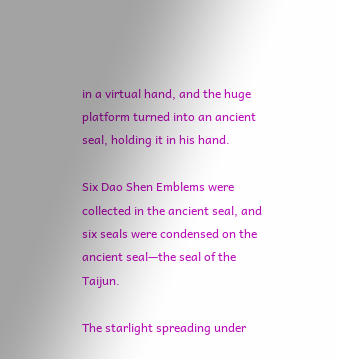in a virtual hand, and the huge platform turned into an ancient seal, holding it in his hand.

Six Dao Shen Emblems were collected in the ancient seal, and six seals were condensed on the ancient seal—the seal of the Taijun.

The starlight spreading under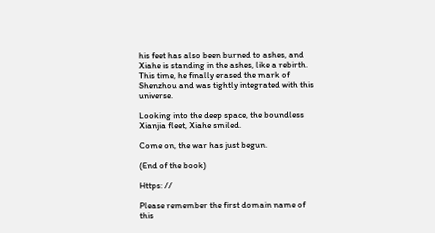his feet has also been burned to ashes, and Xiahe is standing in the ashes, like a rebirth. This time, he finally erased the mark of Shenzhou and was tightly integrated with this universe.

Looking into the deep space, the boundless Xianjia fleet, Xiahe smiled.

Come on, the war has just begun.

(End of the book)

Https: //

Please remember the first domain name of this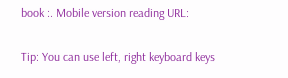book :. Mobile version reading URL:

Tip: You can use left, right keyboard keys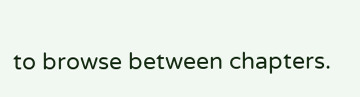to browse between chapters.